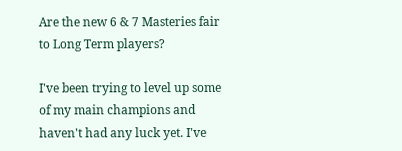Are the new 6 & 7 Masteries fair to Long Term players?

I've been trying to level up some of my main champions and haven't had any luck yet. I've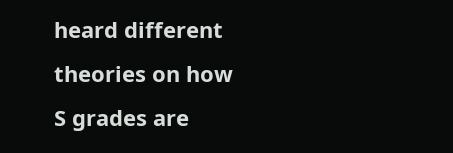heard different theories on how S grades are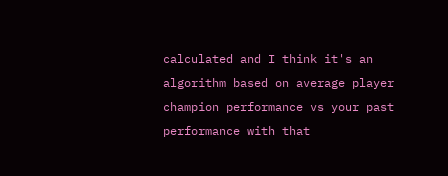calculated and I think it's an algorithm based on average player champion performance vs your past performance with that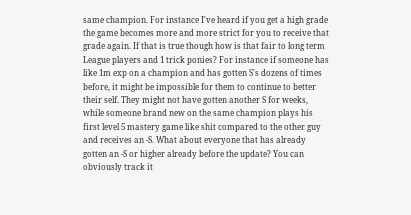same champion. For instance I've heard if you get a high grade the game becomes more and more strict for you to receive that grade again. If that is true though how is that fair to long term League players and 1 trick ponies? For instance if someone has like 1m exp on a champion and has gotten S's dozens of times before, it might be impossible for them to continue to better their self. They might not have gotten another S for weeks, while someone brand new on the same champion plays his first level 5 mastery game like shit compared to the other guy and receives an -S. What about everyone that has already gotten an -S or higher already before the update? You can obviously track it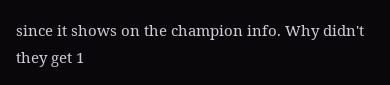since it shows on the champion info. Why didn't they get 1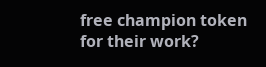free champion token for their work?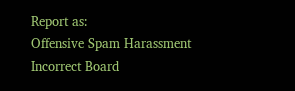Report as:
Offensive Spam Harassment Incorrect Board